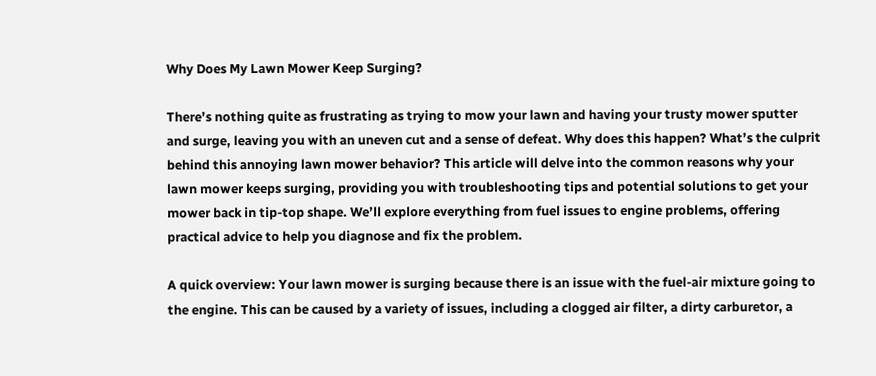Why Does My Lawn Mower Keep Surging?

There’s nothing quite as frustrating as trying to mow your lawn and having your trusty mower sputter and surge, leaving you with an uneven cut and a sense of defeat. Why does this happen? What’s the culprit behind this annoying lawn mower behavior? This article will delve into the common reasons why your lawn mower keeps surging, providing you with troubleshooting tips and potential solutions to get your mower back in tip-top shape. We’ll explore everything from fuel issues to engine problems, offering practical advice to help you diagnose and fix the problem.

A quick overview: Your lawn mower is surging because there is an issue with the fuel-air mixture going to the engine. This can be caused by a variety of issues, including a clogged air filter, a dirty carburetor, a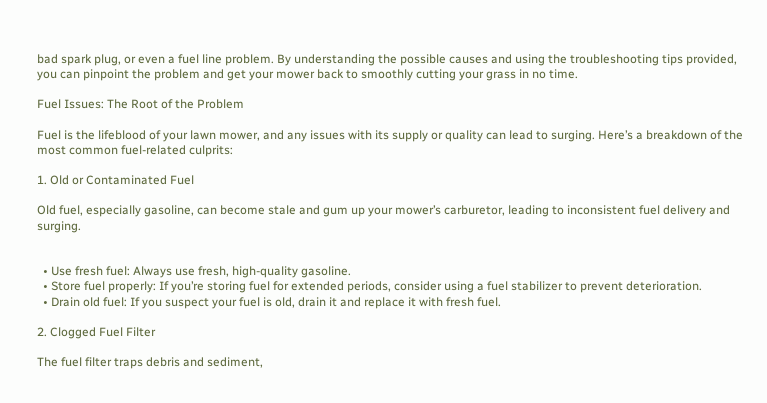bad spark plug, or even a fuel line problem. By understanding the possible causes and using the troubleshooting tips provided, you can pinpoint the problem and get your mower back to smoothly cutting your grass in no time.

Fuel Issues: The Root of the Problem

Fuel is the lifeblood of your lawn mower, and any issues with its supply or quality can lead to surging. Here’s a breakdown of the most common fuel-related culprits:

1. Old or Contaminated Fuel

Old fuel, especially gasoline, can become stale and gum up your mower’s carburetor, leading to inconsistent fuel delivery and surging.


  • Use fresh fuel: Always use fresh, high-quality gasoline.
  • Store fuel properly: If you’re storing fuel for extended periods, consider using a fuel stabilizer to prevent deterioration.
  • Drain old fuel: If you suspect your fuel is old, drain it and replace it with fresh fuel.

2. Clogged Fuel Filter

The fuel filter traps debris and sediment,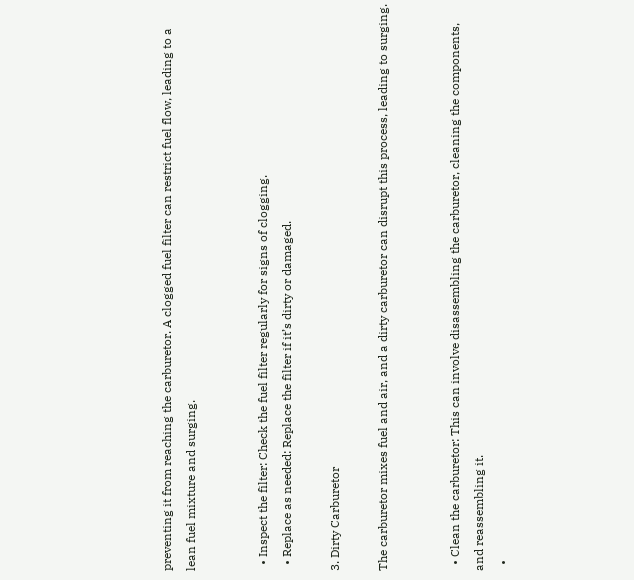preventing it from reaching the carburetor. A clogged fuel filter can restrict fuel flow, leading to a lean fuel mixture and surging.


  • Inspect the filter: Check the fuel filter regularly for signs of clogging.
  • Replace as needed: Replace the filter if it’s dirty or damaged.

3. Dirty Carburetor

The carburetor mixes fuel and air, and a dirty carburetor can disrupt this process, leading to surging.


  • Clean the carburetor: This can involve disassembling the carburetor, cleaning the components, and reassembling it.
  •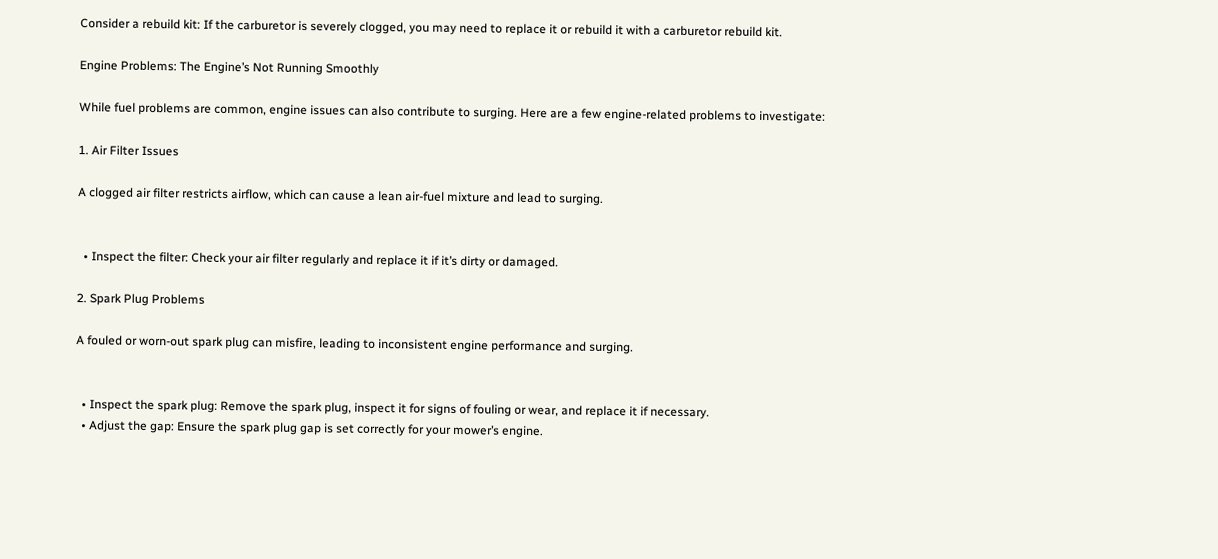Consider a rebuild kit: If the carburetor is severely clogged, you may need to replace it or rebuild it with a carburetor rebuild kit.

Engine Problems: The Engine’s Not Running Smoothly

While fuel problems are common, engine issues can also contribute to surging. Here are a few engine-related problems to investigate:

1. Air Filter Issues

A clogged air filter restricts airflow, which can cause a lean air-fuel mixture and lead to surging.


  • Inspect the filter: Check your air filter regularly and replace it if it’s dirty or damaged.

2. Spark Plug Problems

A fouled or worn-out spark plug can misfire, leading to inconsistent engine performance and surging.


  • Inspect the spark plug: Remove the spark plug, inspect it for signs of fouling or wear, and replace it if necessary.
  • Adjust the gap: Ensure the spark plug gap is set correctly for your mower’s engine.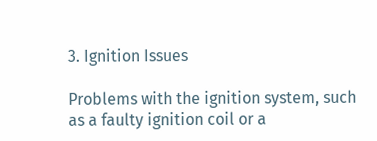3. Ignition Issues

Problems with the ignition system, such as a faulty ignition coil or a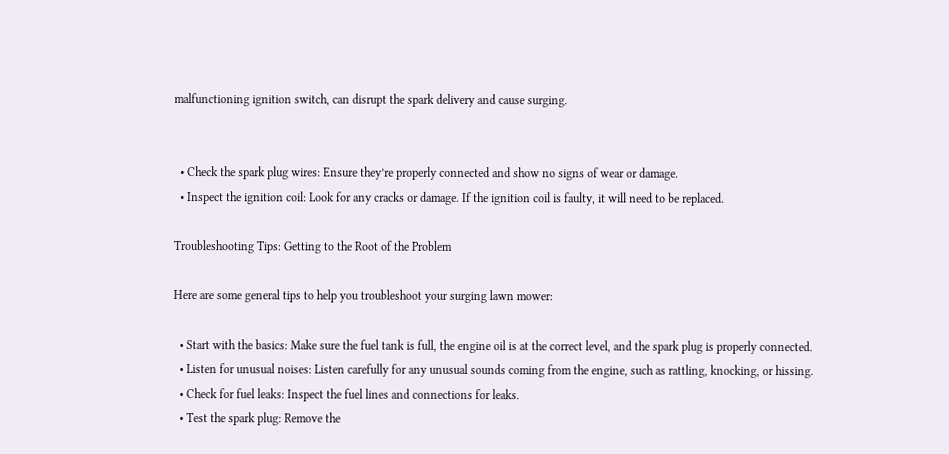malfunctioning ignition switch, can disrupt the spark delivery and cause surging.


  • Check the spark plug wires: Ensure they’re properly connected and show no signs of wear or damage.
  • Inspect the ignition coil: Look for any cracks or damage. If the ignition coil is faulty, it will need to be replaced.

Troubleshooting Tips: Getting to the Root of the Problem

Here are some general tips to help you troubleshoot your surging lawn mower:

  • Start with the basics: Make sure the fuel tank is full, the engine oil is at the correct level, and the spark plug is properly connected.
  • Listen for unusual noises: Listen carefully for any unusual sounds coming from the engine, such as rattling, knocking, or hissing.
  • Check for fuel leaks: Inspect the fuel lines and connections for leaks.
  • Test the spark plug: Remove the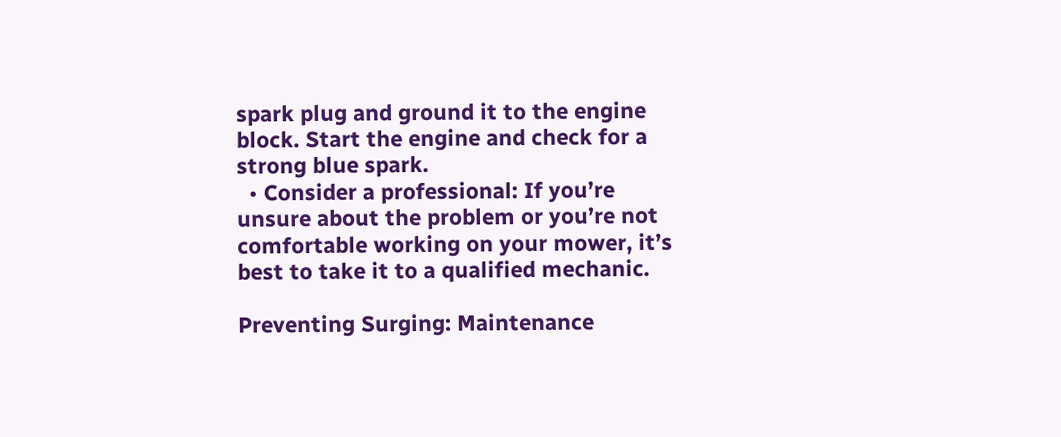spark plug and ground it to the engine block. Start the engine and check for a strong blue spark.
  • Consider a professional: If you’re unsure about the problem or you’re not comfortable working on your mower, it’s best to take it to a qualified mechanic.

Preventing Surging: Maintenance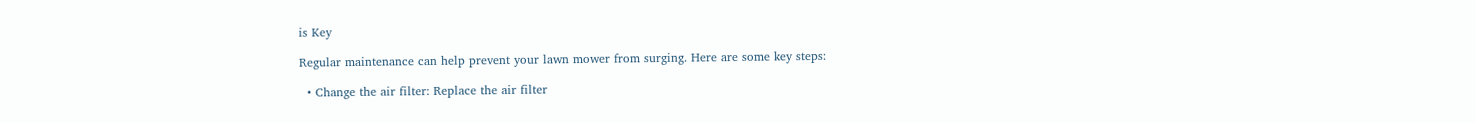is Key

Regular maintenance can help prevent your lawn mower from surging. Here are some key steps:

  • Change the air filter: Replace the air filter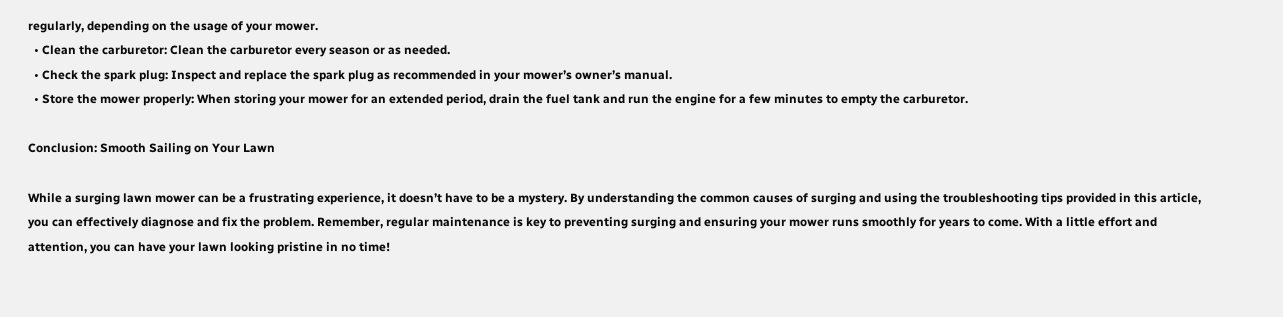regularly, depending on the usage of your mower.
  • Clean the carburetor: Clean the carburetor every season or as needed.
  • Check the spark plug: Inspect and replace the spark plug as recommended in your mower’s owner’s manual.
  • Store the mower properly: When storing your mower for an extended period, drain the fuel tank and run the engine for a few minutes to empty the carburetor.

Conclusion: Smooth Sailing on Your Lawn

While a surging lawn mower can be a frustrating experience, it doesn’t have to be a mystery. By understanding the common causes of surging and using the troubleshooting tips provided in this article, you can effectively diagnose and fix the problem. Remember, regular maintenance is key to preventing surging and ensuring your mower runs smoothly for years to come. With a little effort and attention, you can have your lawn looking pristine in no time!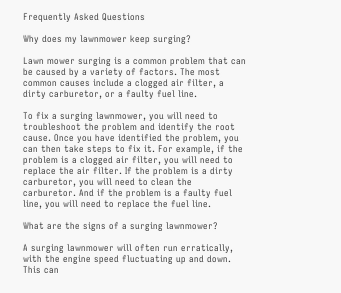Frequently Asked Questions

Why does my lawnmower keep surging?

Lawn mower surging is a common problem that can be caused by a variety of factors. The most common causes include a clogged air filter, a dirty carburetor, or a faulty fuel line.

To fix a surging lawnmower, you will need to troubleshoot the problem and identify the root cause. Once you have identified the problem, you can then take steps to fix it. For example, if the problem is a clogged air filter, you will need to replace the air filter. If the problem is a dirty carburetor, you will need to clean the carburetor. And if the problem is a faulty fuel line, you will need to replace the fuel line.

What are the signs of a surging lawnmower?

A surging lawnmower will often run erratically, with the engine speed fluctuating up and down. This can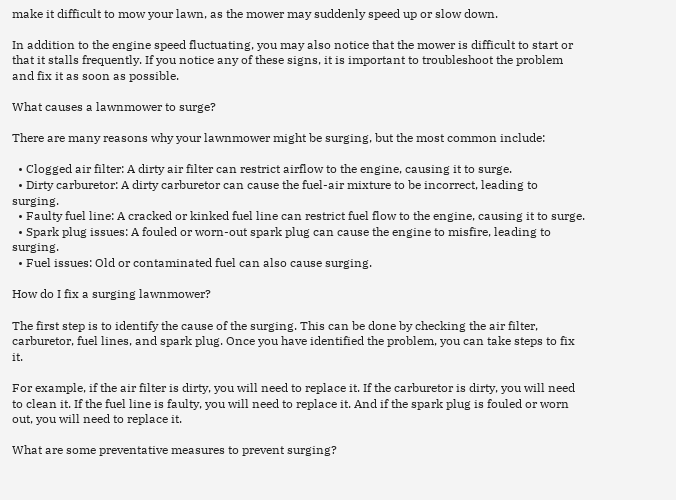make it difficult to mow your lawn, as the mower may suddenly speed up or slow down.

In addition to the engine speed fluctuating, you may also notice that the mower is difficult to start or that it stalls frequently. If you notice any of these signs, it is important to troubleshoot the problem and fix it as soon as possible.

What causes a lawnmower to surge?

There are many reasons why your lawnmower might be surging, but the most common include:

  • Clogged air filter: A dirty air filter can restrict airflow to the engine, causing it to surge.
  • Dirty carburetor: A dirty carburetor can cause the fuel-air mixture to be incorrect, leading to surging.
  • Faulty fuel line: A cracked or kinked fuel line can restrict fuel flow to the engine, causing it to surge.
  • Spark plug issues: A fouled or worn-out spark plug can cause the engine to misfire, leading to surging.
  • Fuel issues: Old or contaminated fuel can also cause surging.

How do I fix a surging lawnmower?

The first step is to identify the cause of the surging. This can be done by checking the air filter, carburetor, fuel lines, and spark plug. Once you have identified the problem, you can take steps to fix it.

For example, if the air filter is dirty, you will need to replace it. If the carburetor is dirty, you will need to clean it. If the fuel line is faulty, you will need to replace it. And if the spark plug is fouled or worn out, you will need to replace it.

What are some preventative measures to prevent surging?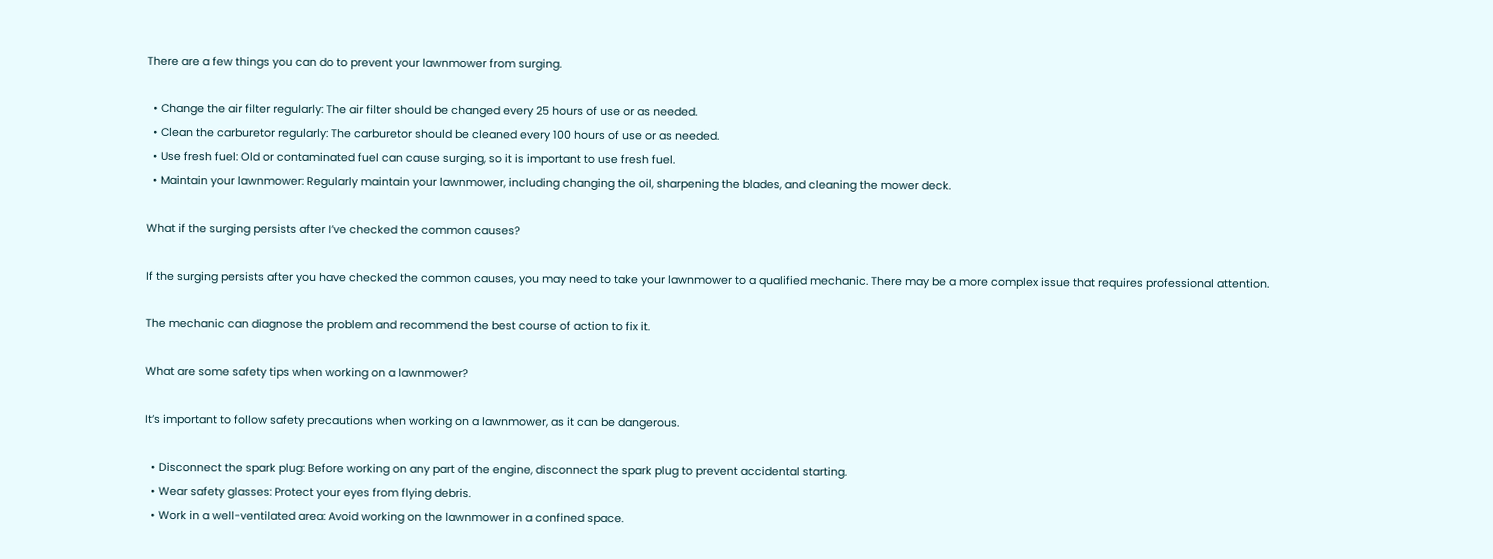There are a few things you can do to prevent your lawnmower from surging.

  • Change the air filter regularly: The air filter should be changed every 25 hours of use or as needed.
  • Clean the carburetor regularly: The carburetor should be cleaned every 100 hours of use or as needed.
  • Use fresh fuel: Old or contaminated fuel can cause surging, so it is important to use fresh fuel.
  • Maintain your lawnmower: Regularly maintain your lawnmower, including changing the oil, sharpening the blades, and cleaning the mower deck.

What if the surging persists after I’ve checked the common causes?

If the surging persists after you have checked the common causes, you may need to take your lawnmower to a qualified mechanic. There may be a more complex issue that requires professional attention.

The mechanic can diagnose the problem and recommend the best course of action to fix it.

What are some safety tips when working on a lawnmower?

It’s important to follow safety precautions when working on a lawnmower, as it can be dangerous.

  • Disconnect the spark plug: Before working on any part of the engine, disconnect the spark plug to prevent accidental starting.
  • Wear safety glasses: Protect your eyes from flying debris.
  • Work in a well-ventilated area: Avoid working on the lawnmower in a confined space.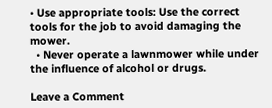• Use appropriate tools: Use the correct tools for the job to avoid damaging the mower.
  • Never operate a lawnmower while under the influence of alcohol or drugs.

Leave a Comment